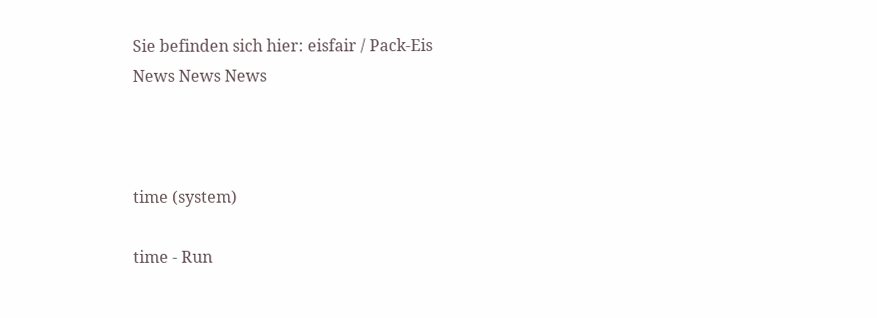Sie befinden sich hier: eisfair / Pack-Eis
News News News



time (system)

time - Run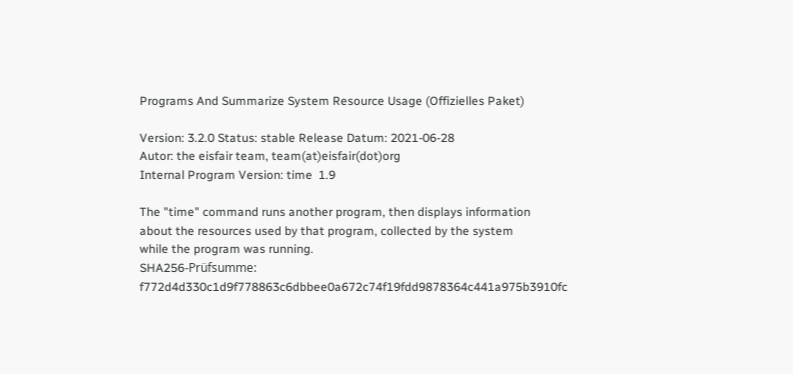Programs And Summarize System Resource Usage (Offizielles Paket)

Version: 3.2.0 Status: stable Release Datum: 2021-06-28
Autor: the eisfair team, team(at)eisfair(dot)org
Internal Program Version: time  1.9

The "time" command runs another program, then displays information
about the resources used by that program, collected by the system
while the program was running.
SHA256-Prüfsumme: f772d4d330c1d9f778863c6dbbee0a672c74f19fdd9878364c441a975b3910fc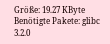Größe: 19.27 KByte
Benötigte Pakete: glibc 3.2.0